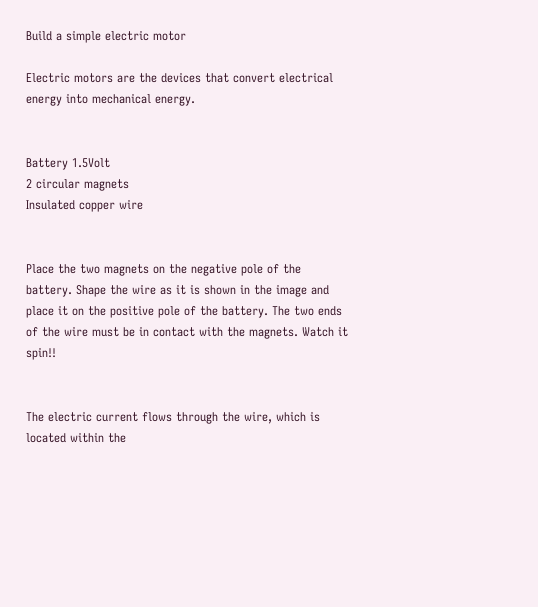Build a simple electric motor

Electric motors are the devices that convert electrical energy into mechanical energy.


Battery 1.5Volt
2 circular magnets
Insulated copper wire


Place the two magnets on the negative pole of the battery. Shape the wire as it is shown in the image and place it on the positive pole of the battery. The two ends of the wire must be in contact with the magnets. Watch it spin!!


The electric current flows through the wire, which is located within the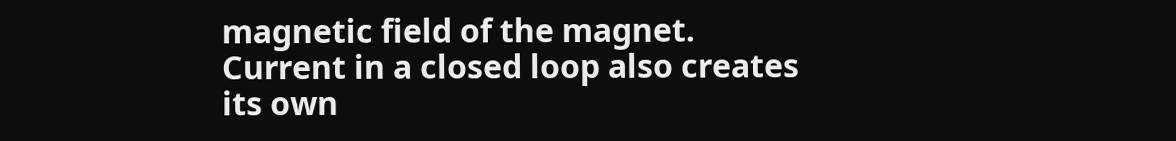magnetic field of the magnet. Current in a closed loop also creates its own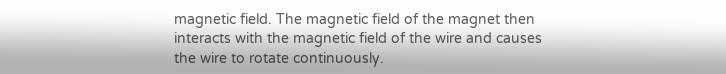magnetic field. The magnetic field of the magnet then interacts with the magnetic field of the wire and causes the wire to rotate continuously.